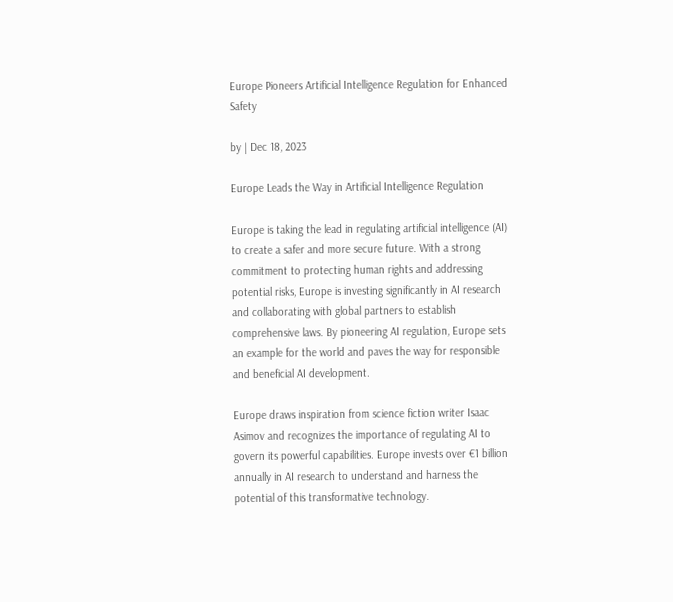Europe Pioneers Artificial Intelligence Regulation for Enhanced Safety

by | Dec 18, 2023

Europe Leads the Way in Artificial Intelligence Regulation

Europe is taking the lead in regulating artificial intelligence (AI) to create a safer and more secure future. With a strong commitment to protecting human rights and addressing potential risks, Europe is investing significantly in AI research and collaborating with global partners to establish comprehensive laws. By pioneering AI regulation, Europe sets an example for the world and paves the way for responsible and beneficial AI development.

Europe draws inspiration from science fiction writer Isaac Asimov and recognizes the importance of regulating AI to govern its powerful capabilities. Europe invests over €1 billion annually in AI research to understand and harness the potential of this transformative technology.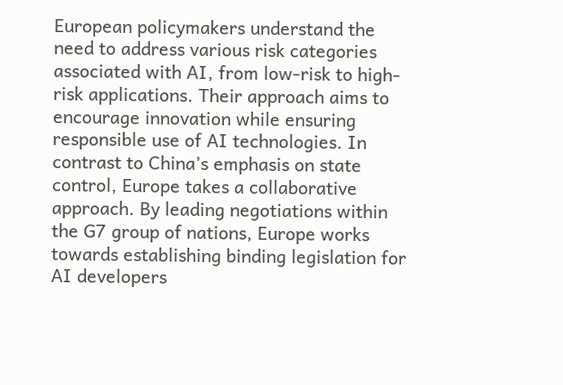European policymakers understand the need to address various risk categories associated with AI, from low-risk to high-risk applications. Their approach aims to encourage innovation while ensuring responsible use of AI technologies. In contrast to China’s emphasis on state control, Europe takes a collaborative approach. By leading negotiations within the G7 group of nations, Europe works towards establishing binding legislation for AI developers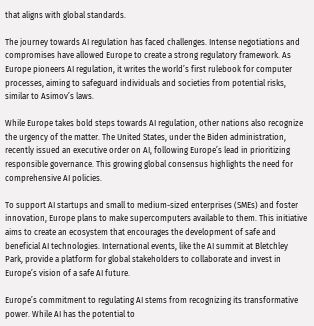that aligns with global standards.

The journey towards AI regulation has faced challenges. Intense negotiations and compromises have allowed Europe to create a strong regulatory framework. As Europe pioneers AI regulation, it writes the world’s first rulebook for computer processes, aiming to safeguard individuals and societies from potential risks, similar to Asimov’s laws.

While Europe takes bold steps towards AI regulation, other nations also recognize the urgency of the matter. The United States, under the Biden administration, recently issued an executive order on AI, following Europe’s lead in prioritizing responsible governance. This growing global consensus highlights the need for comprehensive AI policies.

To support AI startups and small to medium-sized enterprises (SMEs) and foster innovation, Europe plans to make supercomputers available to them. This initiative aims to create an ecosystem that encourages the development of safe and beneficial AI technologies. International events, like the AI summit at Bletchley Park, provide a platform for global stakeholders to collaborate and invest in Europe’s vision of a safe AI future.

Europe’s commitment to regulating AI stems from recognizing its transformative power. While AI has the potential to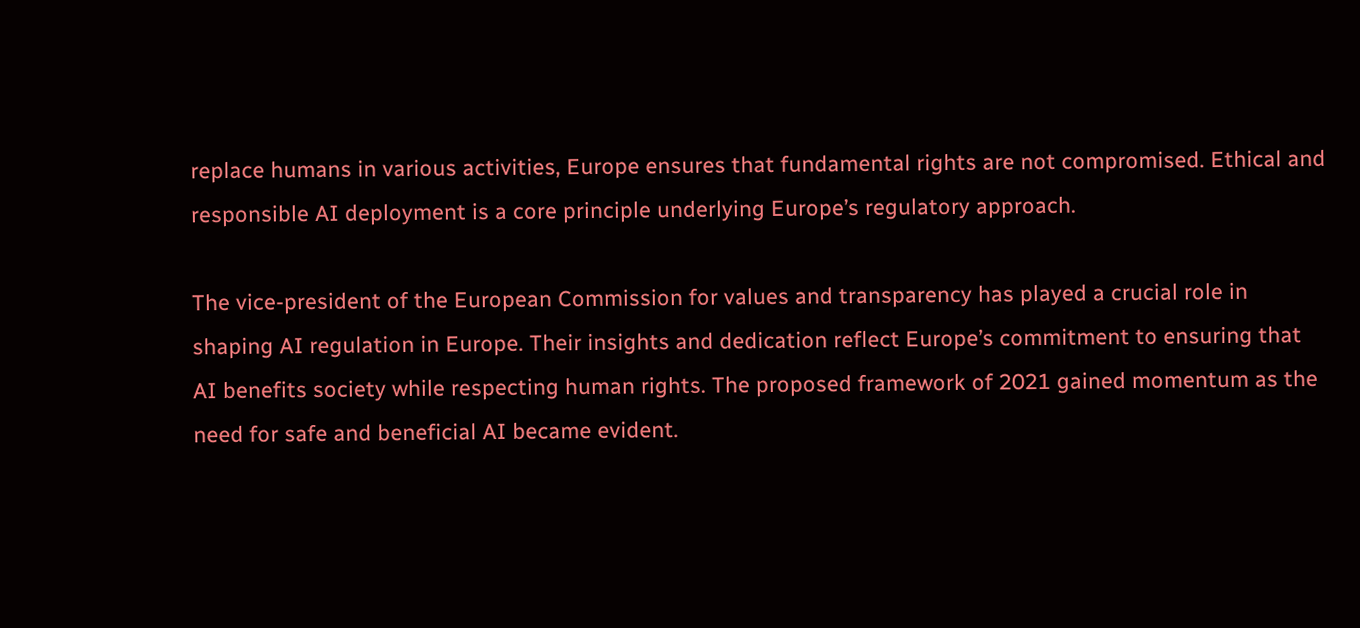replace humans in various activities, Europe ensures that fundamental rights are not compromised. Ethical and responsible AI deployment is a core principle underlying Europe’s regulatory approach.

The vice-president of the European Commission for values and transparency has played a crucial role in shaping AI regulation in Europe. Their insights and dedication reflect Europe’s commitment to ensuring that AI benefits society while respecting human rights. The proposed framework of 2021 gained momentum as the need for safe and beneficial AI became evident.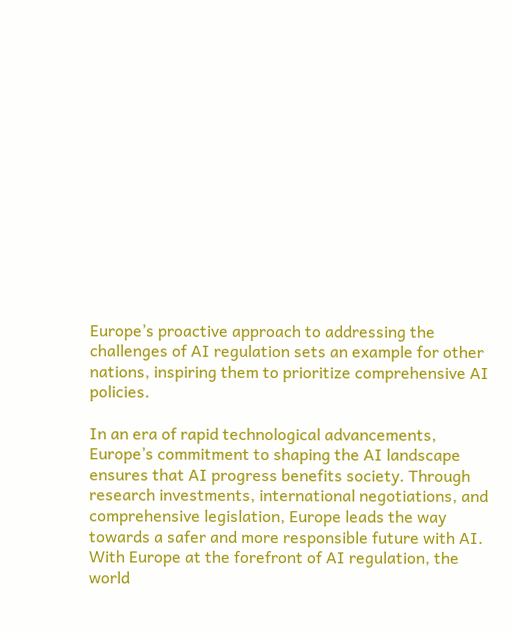Europe’s proactive approach to addressing the challenges of AI regulation sets an example for other nations, inspiring them to prioritize comprehensive AI policies.

In an era of rapid technological advancements, Europe’s commitment to shaping the AI landscape ensures that AI progress benefits society. Through research investments, international negotiations, and comprehensive legislation, Europe leads the way towards a safer and more responsible future with AI. With Europe at the forefront of AI regulation, the world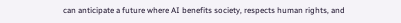can anticipate a future where AI benefits society, respects human rights, and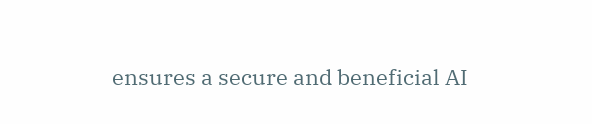ensures a secure and beneficial AI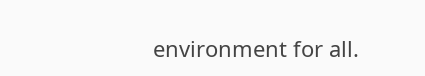environment for all.